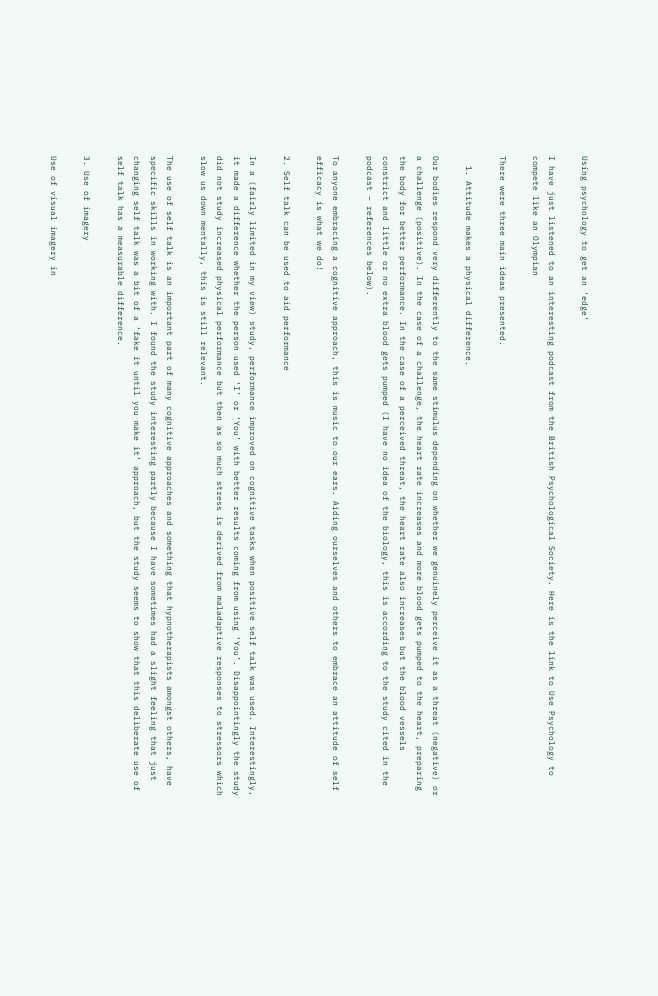Using psychology to get an ‘edge’

I have just listened to an interesting podcast from the British Psychological Society. Here is the link to Use Psychology to compete like an Olympian

There were three main ideas presented.

  1. Attitude makes a physical difference.

Our bodies respond very differently to the same stimulus depending on whether we genuinely perceive it as a threat (negative) or a challenge (positive). In the case of a challenge, the heart rate increases and more blood gets pumped to the heart, preparing the body for better performance. In the case of a perceived threat, the heart rate also increases but the blood vessels constrict and little or no extra blood gets pumped (I have no idea of the biology, this is according to the study cited in the podcast – references below).

To anyone embracing a cognitive approach, this is music to our ears. Aiding ourselves and others to embrace an attitude of self efficacy is what we do!

2. Self talk can be used to aid performance

In a (fairly limited in my view) study, performance improved on cognitive tasks when positive self talk was used. Interestingly, it made a difference whether the person used ‘I’ or ‘You’ with better results coming from using ‘You’. Disappointingly the study did not study increased physical performance but then as so much stress is derived from maladaptive responses to stressors which slow us down mentally, this is still relevant.

The use of self talk is an important part of many cognitive approaches and something that hypnotherapists amongst others, have specific skills in working with. I found the study interesting partly because I have sometimes had a slight feeling that just changing self talk was a bit of a ‘fake it until you make it’ approach, but the study seems to show that this deliberate use of self talk has a measurable difference.

3. Use of imagery

Use of visual imagery in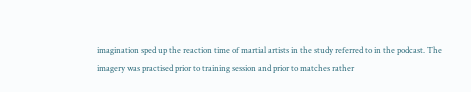imagination sped up the reaction time of martial artists in the study referred to in the podcast. The imagery was practised prior to training session and prior to matches rather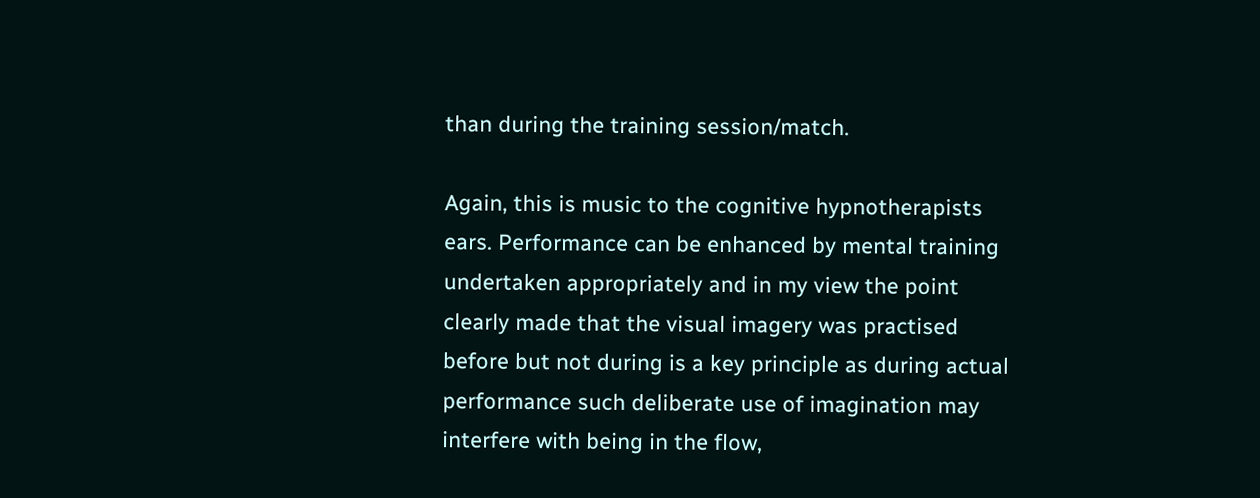than during the training session/match.

Again, this is music to the cognitive hypnotherapists ears. Performance can be enhanced by mental training undertaken appropriately and in my view the point clearly made that the visual imagery was practised before but not during is a key principle as during actual performance such deliberate use of imagination may interfere with being in the flow,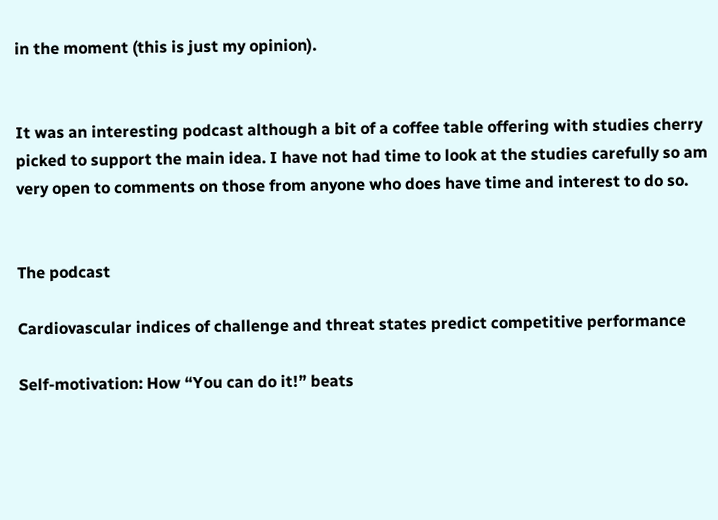in the moment (this is just my opinion).


It was an interesting podcast although a bit of a coffee table offering with studies cherry picked to support the main idea. I have not had time to look at the studies carefully so am very open to comments on those from anyone who does have time and interest to do so.


The podcast

Cardiovascular indices of challenge and threat states predict competitive performance

Self-motivation: How “You can do it!” beats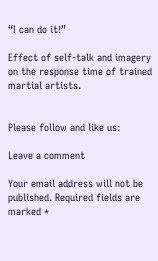“I can do it!”

Effect of self-talk and imagery on the response time of trained martial artists.


Please follow and like us:

Leave a comment

Your email address will not be published. Required fields are marked *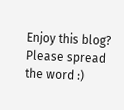Enjoy this blog? Please spread the word :)